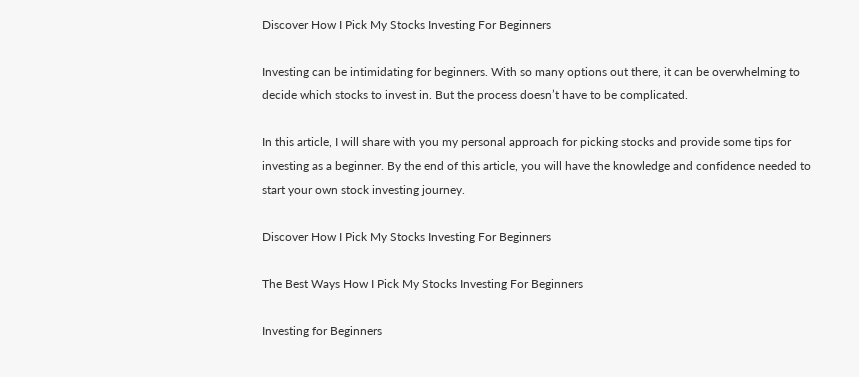Discover How I Pick My Stocks Investing For Beginners

Investing can be intimidating for beginners. With so many options out there, it can be overwhelming to decide which stocks to invest in. But the process doesn’t have to be complicated.

In this article, I will share with you my personal approach for picking stocks and provide some tips for investing as a beginner. By the end of this article, you will have the knowledge and confidence needed to start your own stock investing journey.

Discover How I Pick My Stocks Investing For Beginners

The Best Ways How I Pick My Stocks Investing For Beginners

Investing for Beginners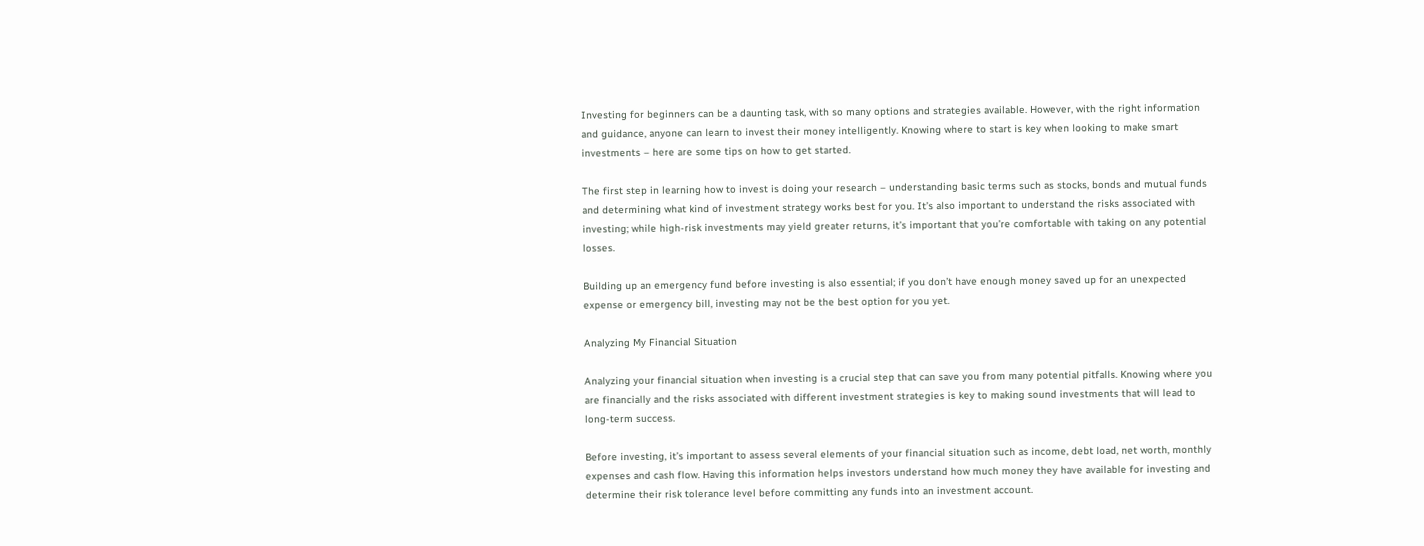Investing for beginners can be a daunting task, with so many options and strategies available. However, with the right information and guidance, anyone can learn to invest their money intelligently. Knowing where to start is key when looking to make smart investments – here are some tips on how to get started.

The first step in learning how to invest is doing your research – understanding basic terms such as stocks, bonds and mutual funds and determining what kind of investment strategy works best for you. It’s also important to understand the risks associated with investing; while high-risk investments may yield greater returns, it’s important that you’re comfortable with taking on any potential losses.

Building up an emergency fund before investing is also essential; if you don’t have enough money saved up for an unexpected expense or emergency bill, investing may not be the best option for you yet.

Analyzing My Financial Situation

Analyzing your financial situation when investing is a crucial step that can save you from many potential pitfalls. Knowing where you are financially and the risks associated with different investment strategies is key to making sound investments that will lead to long-term success.

Before investing, it’s important to assess several elements of your financial situation such as income, debt load, net worth, monthly expenses and cash flow. Having this information helps investors understand how much money they have available for investing and determine their risk tolerance level before committing any funds into an investment account.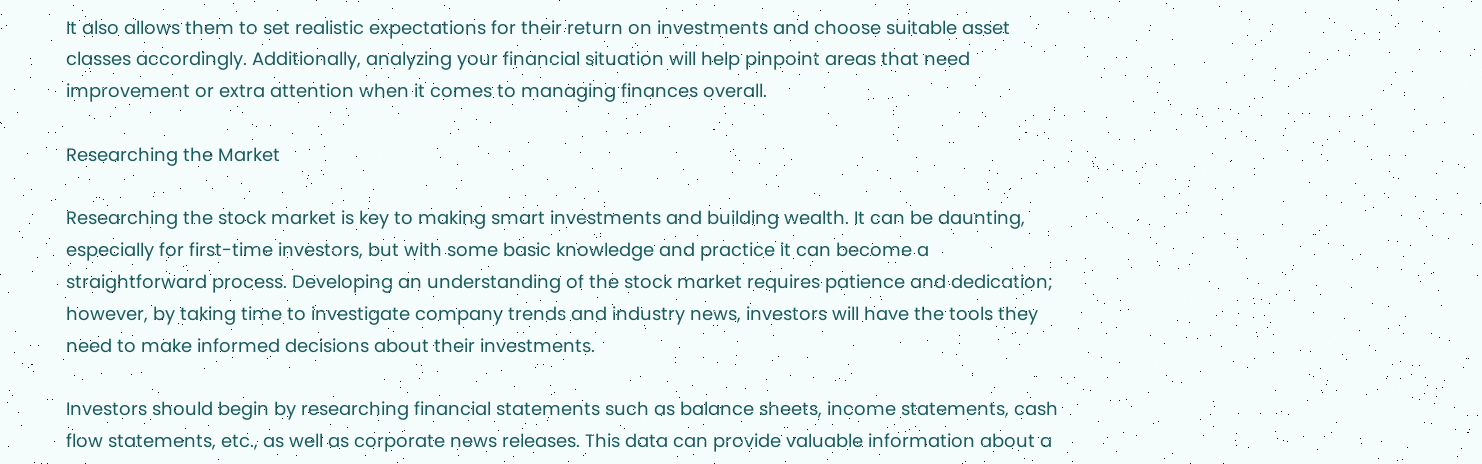It also allows them to set realistic expectations for their return on investments and choose suitable asset classes accordingly. Additionally, analyzing your financial situation will help pinpoint areas that need improvement or extra attention when it comes to managing finances overall.

Researching the Market

Researching the stock market is key to making smart investments and building wealth. It can be daunting, especially for first-time investors, but with some basic knowledge and practice it can become a straightforward process. Developing an understanding of the stock market requires patience and dedication; however, by taking time to investigate company trends and industry news, investors will have the tools they need to make informed decisions about their investments.

Investors should begin by researching financial statements such as balance sheets, income statements, cash flow statements, etc., as well as corporate news releases. This data can provide valuable information about a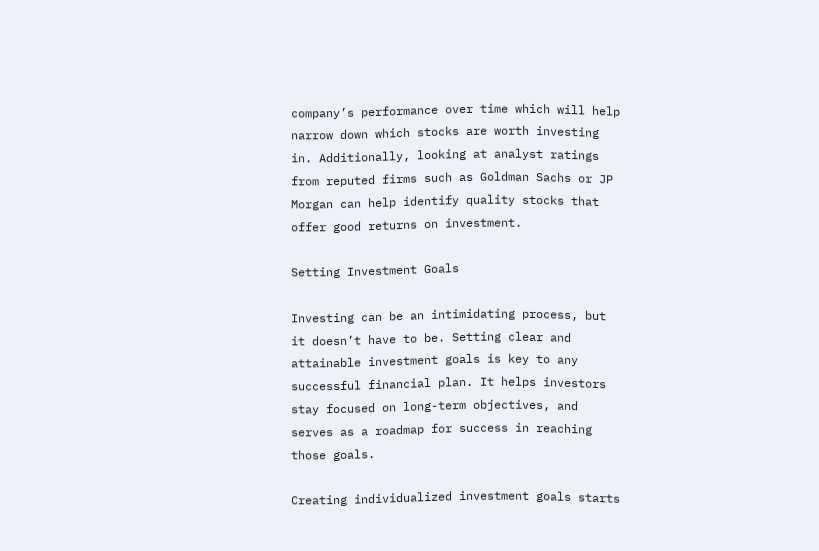company’s performance over time which will help narrow down which stocks are worth investing in. Additionally, looking at analyst ratings from reputed firms such as Goldman Sachs or JP Morgan can help identify quality stocks that offer good returns on investment.

Setting Investment Goals

Investing can be an intimidating process, but it doesn’t have to be. Setting clear and attainable investment goals is key to any successful financial plan. It helps investors stay focused on long-term objectives, and serves as a roadmap for success in reaching those goals.

Creating individualized investment goals starts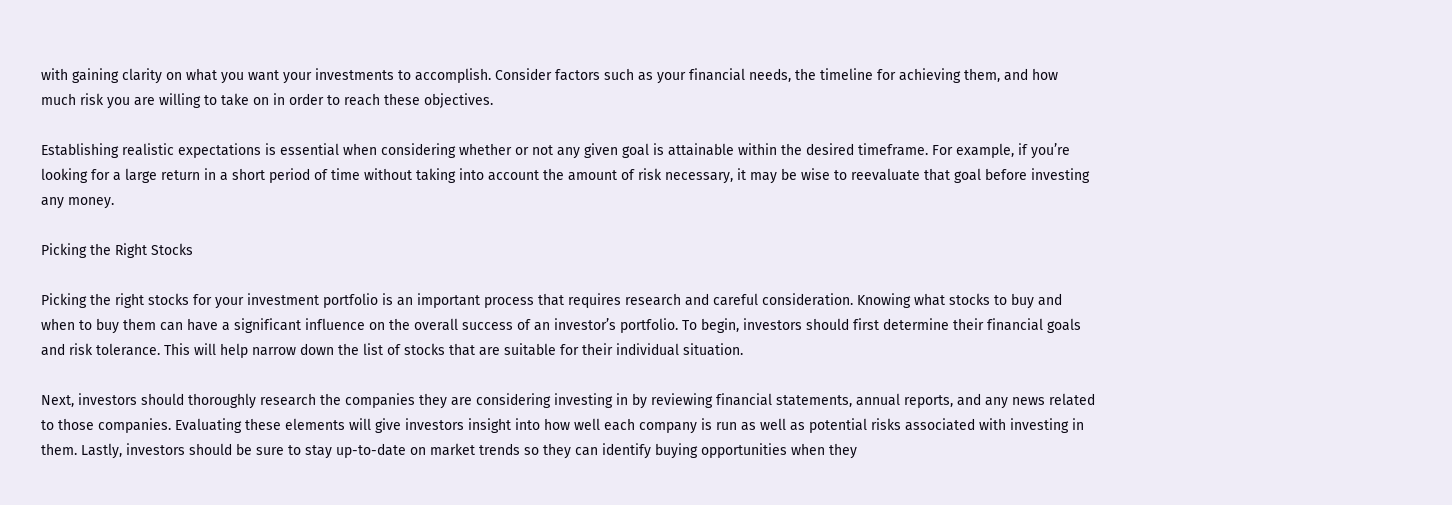with gaining clarity on what you want your investments to accomplish. Consider factors such as your financial needs, the timeline for achieving them, and how much risk you are willing to take on in order to reach these objectives.

Establishing realistic expectations is essential when considering whether or not any given goal is attainable within the desired timeframe. For example, if you’re looking for a large return in a short period of time without taking into account the amount of risk necessary, it may be wise to reevaluate that goal before investing any money.

Picking the Right Stocks

Picking the right stocks for your investment portfolio is an important process that requires research and careful consideration. Knowing what stocks to buy and when to buy them can have a significant influence on the overall success of an investor’s portfolio. To begin, investors should first determine their financial goals and risk tolerance. This will help narrow down the list of stocks that are suitable for their individual situation.

Next, investors should thoroughly research the companies they are considering investing in by reviewing financial statements, annual reports, and any news related to those companies. Evaluating these elements will give investors insight into how well each company is run as well as potential risks associated with investing in them. Lastly, investors should be sure to stay up-to-date on market trends so they can identify buying opportunities when they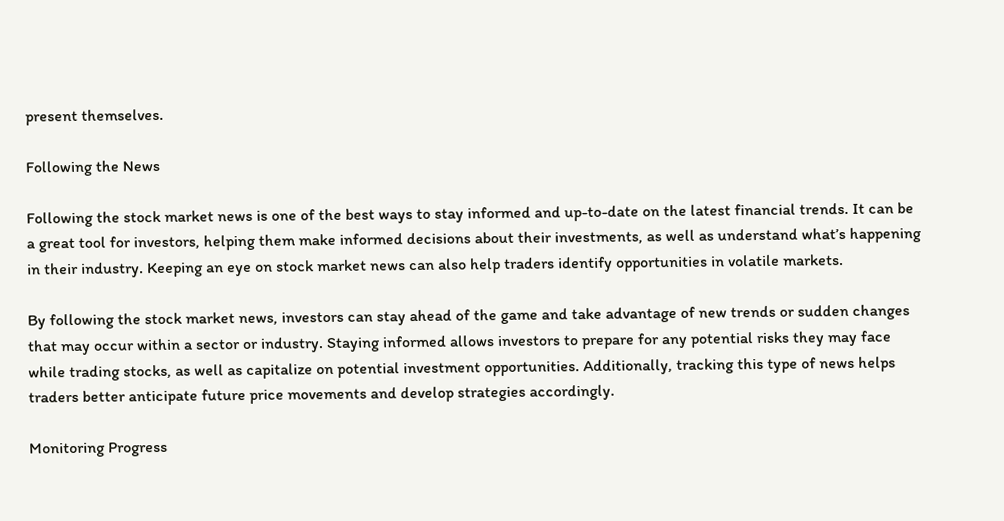present themselves.

Following the News

Following the stock market news is one of the best ways to stay informed and up-to-date on the latest financial trends. It can be a great tool for investors, helping them make informed decisions about their investments, as well as understand what’s happening in their industry. Keeping an eye on stock market news can also help traders identify opportunities in volatile markets.

By following the stock market news, investors can stay ahead of the game and take advantage of new trends or sudden changes that may occur within a sector or industry. Staying informed allows investors to prepare for any potential risks they may face while trading stocks, as well as capitalize on potential investment opportunities. Additionally, tracking this type of news helps traders better anticipate future price movements and develop strategies accordingly.

Monitoring Progress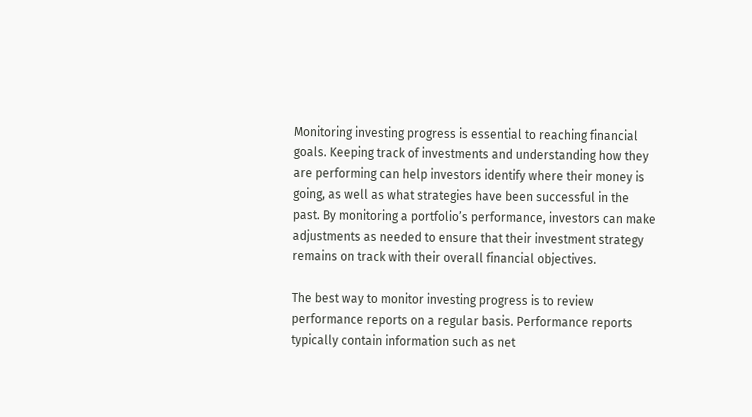Monitoring investing progress is essential to reaching financial goals. Keeping track of investments and understanding how they are performing can help investors identify where their money is going, as well as what strategies have been successful in the past. By monitoring a portfolio’s performance, investors can make adjustments as needed to ensure that their investment strategy remains on track with their overall financial objectives.

The best way to monitor investing progress is to review performance reports on a regular basis. Performance reports typically contain information such as net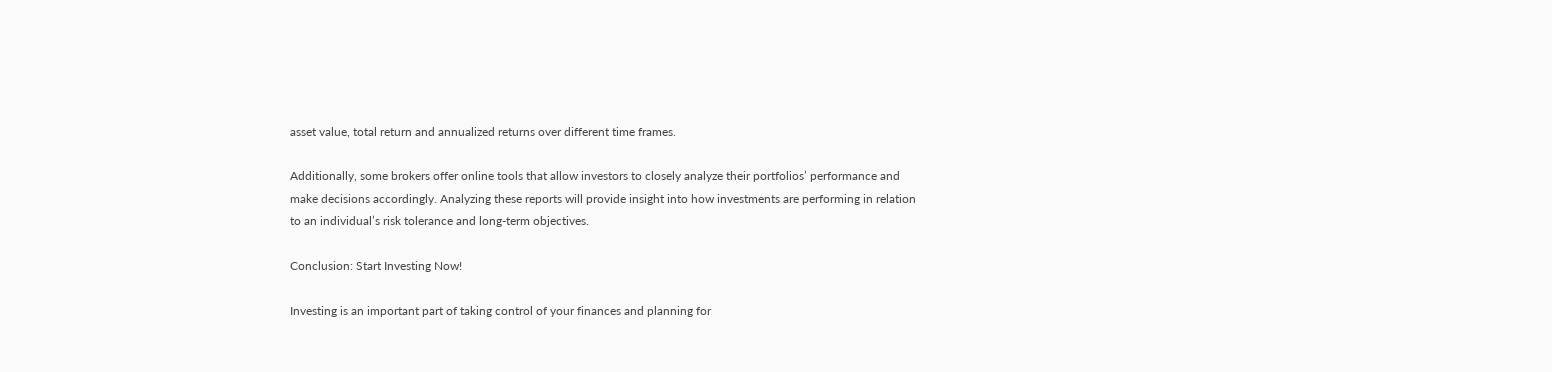asset value, total return and annualized returns over different time frames.

Additionally, some brokers offer online tools that allow investors to closely analyze their portfolios’ performance and make decisions accordingly. Analyzing these reports will provide insight into how investments are performing in relation to an individual’s risk tolerance and long-term objectives.

Conclusion: Start Investing Now!

Investing is an important part of taking control of your finances and planning for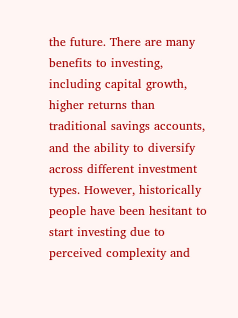the future. There are many benefits to investing, including capital growth, higher returns than traditional savings accounts, and the ability to diversify across different investment types. However, historically people have been hesitant to start investing due to perceived complexity and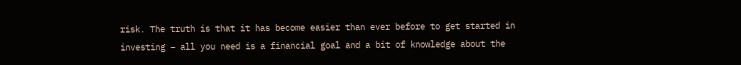risk. The truth is that it has become easier than ever before to get started in investing – all you need is a financial goal and a bit of knowledge about the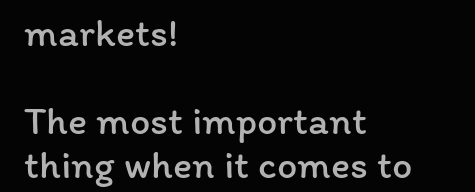markets!

The most important thing when it comes to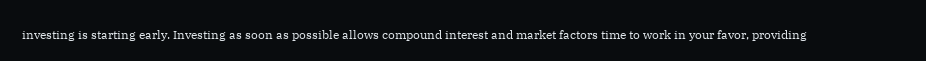investing is starting early. Investing as soon as possible allows compound interest and market factors time to work in your favor, providing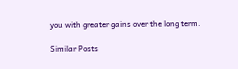you with greater gains over the long term.

Similar Posts